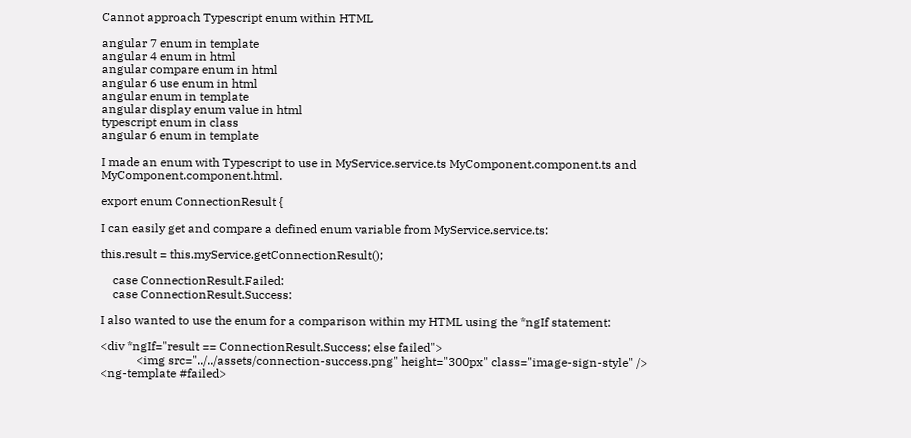Cannot approach Typescript enum within HTML

angular 7 enum in template
angular 4 enum in html
angular compare enum in html
angular 6 use enum in html
angular enum in template
angular display enum value in html
typescript enum in class
angular 6 enum in template

I made an enum with Typescript to use in MyService.service.ts MyComponent.component.ts and MyComponent.component.html.

export enum ConnectionResult {

I can easily get and compare a defined enum variable from MyService.service.ts:

this.result = this.myService.getConnectionResult();

    case ConnectionResult.Failed:
    case ConnectionResult.Success:

I also wanted to use the enum for a comparison within my HTML using the *ngIf statement:

<div *ngIf="result == ConnectionResult.Success; else failed">
            <img src="../../assets/connection-success.png" height="300px" class="image-sign-style" />
<ng-template #failed>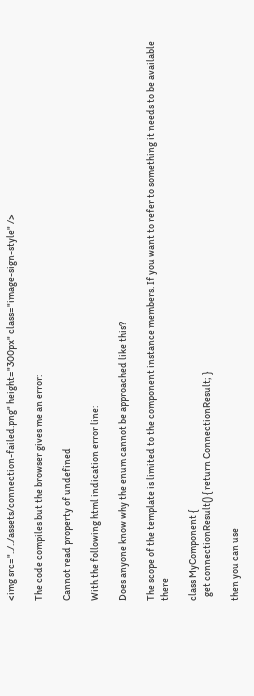<img src="../../assets/connection-failed.png" height="300px" class="image-sign-style" />

The code compiles but the browser gives me an error:

Cannot read property of undefined

With the following html indication error line:

Does anyone know why the enum cannot be approached like this?

The scope of the template is limited to the component instance members. If you want to refer to something it needs to be available there

class MyComponent {
  get connectionResult() { return ConnectionResult; }

then you can use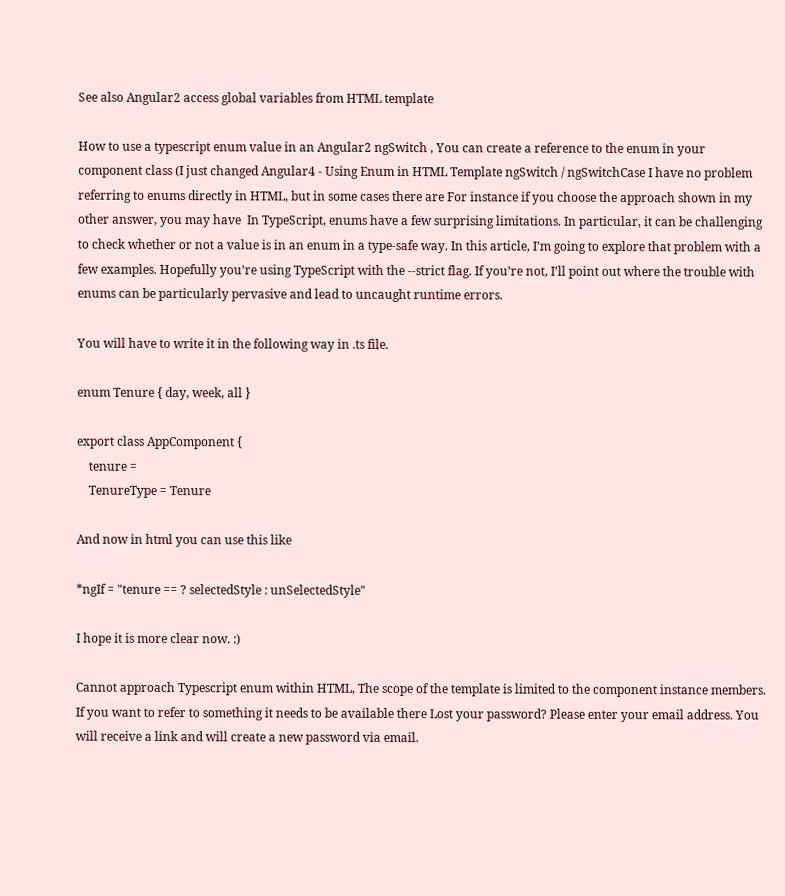See also Angular2 access global variables from HTML template

How to use a typescript enum value in an Angular2 ngSwitch , You can create a reference to the enum in your component class (I just changed Angular4 - Using Enum in HTML Template ngSwitch / ngSwitchCase I have no problem referring to enums directly in HTML, but in some cases there are For instance if you choose the approach shown in my other answer, you may have  In TypeScript, enums have a few surprising limitations. In particular, it can be challenging to check whether or not a value is in an enum in a type-safe way. In this article, I’m going to explore that problem with a few examples. Hopefully you’re using TypeScript with the --strict flag. If you’re not, I’ll point out where the trouble with enums can be particularly pervasive and lead to uncaught runtime errors.

You will have to write it in the following way in .ts file.

enum Tenure { day, week, all }

export class AppComponent {
    tenure =
    TenureType = Tenure

And now in html you can use this like

*ngIf = "tenure == ? selectedStyle : unSelectedStyle"

I hope it is more clear now. :)

Cannot approach Typescript enum within HTML, The scope of the template is limited to the component instance members. If you want to refer to something it needs to be available there Lost your password? Please enter your email address. You will receive a link and will create a new password via email.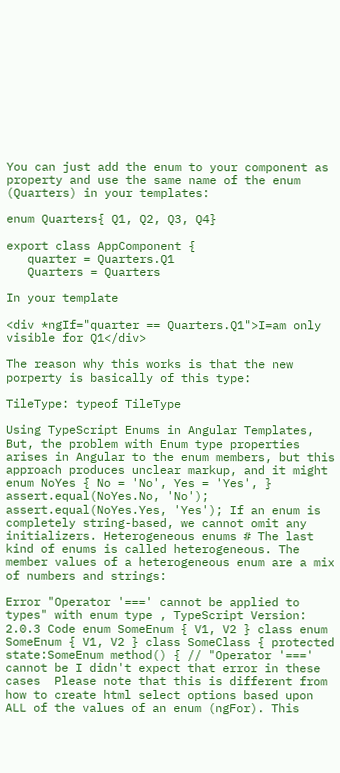You can just add the enum to your component as property and use the same name of the enum (Quarters) in your templates:

enum Quarters{ Q1, Q2, Q3, Q4}

export class AppComponent {
   quarter = Quarters.Q1
   Quarters = Quarters

In your template

<div *ngIf="quarter == Quarters.Q1">I=am only visible for Q1</div>

The reason why this works is that the new porperty is basically of this type:

TileType: typeof TileType

Using TypeScript Enums in Angular Templates, But, the problem with Enum type properties arises in Angular to the enum members, but this approach produces unclear markup, and it might  enum NoYes { No = 'No', Yes = 'Yes', } assert.equal(NoYes.No, 'No'); assert.equal(NoYes.Yes, 'Yes'); If an enum is completely string-based, we cannot omit any initializers. Heterogeneous enums # The last kind of enums is called heterogeneous. The member values of a heterogeneous enum are a mix of numbers and strings:

Error "Operator '===' cannot be applied to types" with enum type , TypeScript Version: 2.0.3 Code enum SomeEnum { V1, V2 } class enum SomeEnum { V1, V2 } class SomeClass { protected state:SomeEnum method() { // "Operator '===' cannot be I didn't expect that error in these cases  Please note that this is different from how to create html select options based upon ALL of the values of an enum (ngFor). This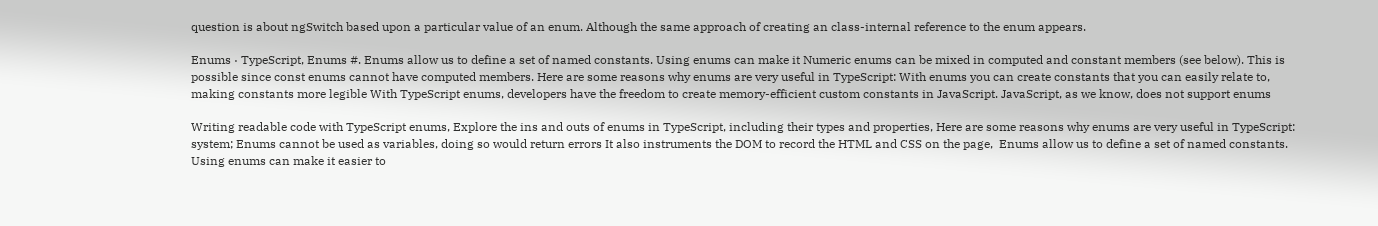question is about ngSwitch based upon a particular value of an enum. Although the same approach of creating an class-internal reference to the enum appears.

Enums · TypeScript, Enums #. Enums allow us to define a set of named constants. Using enums can make it Numeric enums can be mixed in computed and constant members (see below). This is possible since const enums cannot have computed members. Here are some reasons why enums are very useful in TypeScript: With enums you can create constants that you can easily relate to, making constants more legible With TypeScript enums, developers have the freedom to create memory-efficient custom constants in JavaScript. JavaScript, as we know, does not support enums

Writing readable code with TypeScript enums, Explore the ins and outs of enums in TypeScript, including their types and properties, Here are some reasons why enums are very useful in TypeScript: system; Enums cannot be used as variables, doing so would return errors It also instruments the DOM to record the HTML and CSS on the page,  Enums allow us to define a set of named constants. Using enums can make it easier to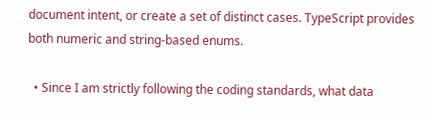document intent, or create a set of distinct cases. TypeScript provides both numeric and string-based enums.

  • Since I am strictly following the coding standards, what data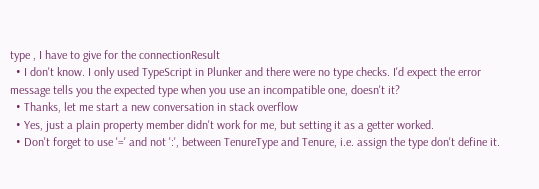type , I have to give for the connectionResult
  • I don't know. I only used TypeScript in Plunker and there were no type checks. I'd expect the error message tells you the expected type when you use an incompatible one, doesn't it?
  • Thanks, let me start a new conversation in stack overflow
  • Yes, just a plain property member didn't work for me, but setting it as a getter worked.
  • Don't forget to use '=' and not ':', between TenureType and Tenure, i.e. assign the type don't define it.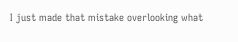I just made that mistake overlooking what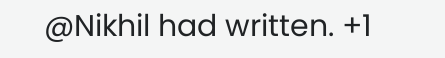@Nikhil had written. +1